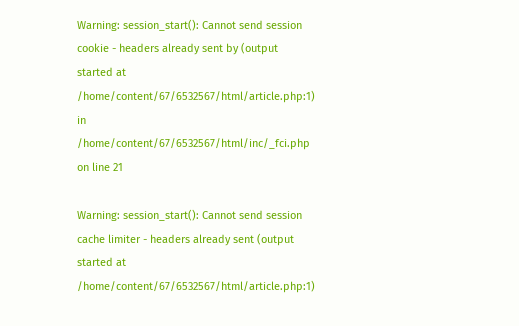Warning: session_start(): Cannot send session cookie - headers already sent by (output started at /home/content/67/6532567/html/article.php:1) in /home/content/67/6532567/html/inc/_fci.php on line 21

Warning: session_start(): Cannot send session cache limiter - headers already sent (output started at /home/content/67/6532567/html/article.php:1)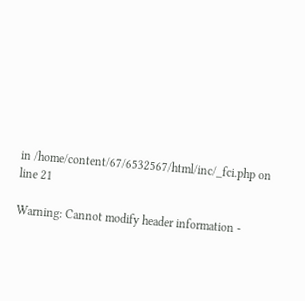in /home/content/67/6532567/html/inc/_fci.php on line 21

Warning: Cannot modify header information -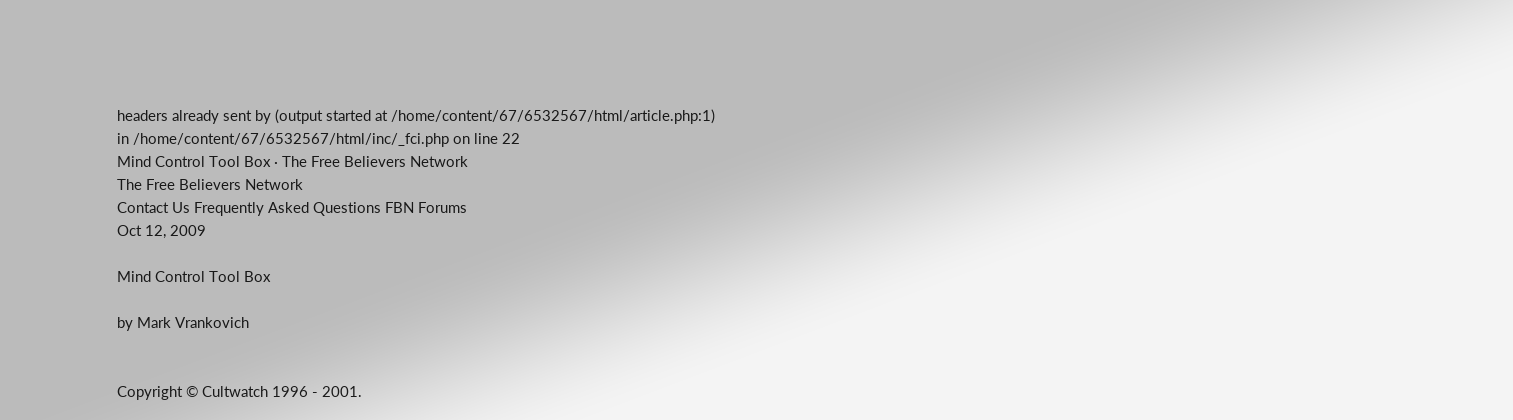headers already sent by (output started at /home/content/67/6532567/html/article.php:1) in /home/content/67/6532567/html/inc/_fci.php on line 22
Mind Control Tool Box · The Free Believers Network
The Free Believers Network
Contact Us Frequently Asked Questions FBN Forums
Oct 12, 2009

Mind Control Tool Box

by Mark Vrankovich


Copyright © Cultwatch 1996 - 2001.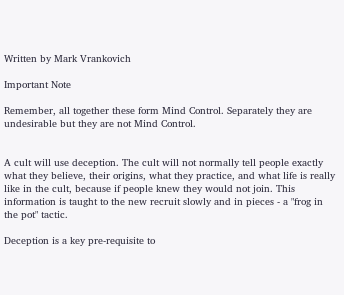Written by Mark Vrankovich

Important Note

Remember, all together these form Mind Control. Separately they are undesirable but they are not Mind Control.


A cult will use deception. The cult will not normally tell people exactly what they believe, their origins, what they practice, and what life is really like in the cult, because if people knew they would not join. This information is taught to the new recruit slowly and in pieces - a "frog in the pot" tactic.

Deception is a key pre-requisite to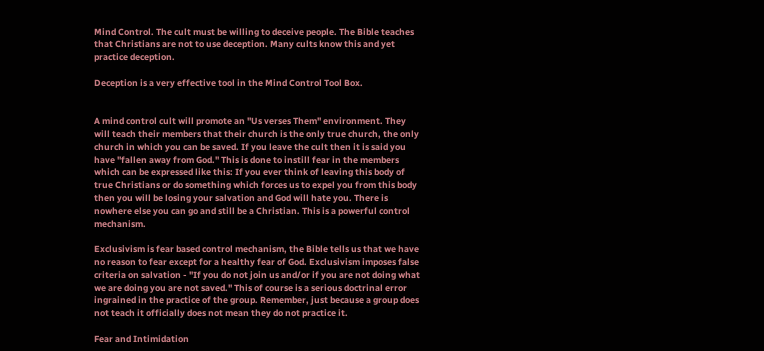Mind Control. The cult must be willing to deceive people. The Bible teaches that Christians are not to use deception. Many cults know this and yet practice deception.

Deception is a very effective tool in the Mind Control Tool Box.


A mind control cult will promote an "Us verses Them" environment. They will teach their members that their church is the only true church, the only church in which you can be saved. If you leave the cult then it is said you have "fallen away from God." This is done to instill fear in the members which can be expressed like this: If you ever think of leaving this body of true Christians or do something which forces us to expel you from this body then you will be losing your salvation and God will hate you. There is nowhere else you can go and still be a Christian. This is a powerful control mechanism.

Exclusivism is fear based control mechanism, the Bible tells us that we have no reason to fear except for a healthy fear of God. Exclusivism imposes false criteria on salvation - "If you do not join us and/or if you are not doing what we are doing you are not saved." This of course is a serious doctrinal error ingrained in the practice of the group. Remember, just because a group does not teach it officially does not mean they do not practice it.

Fear and Intimidation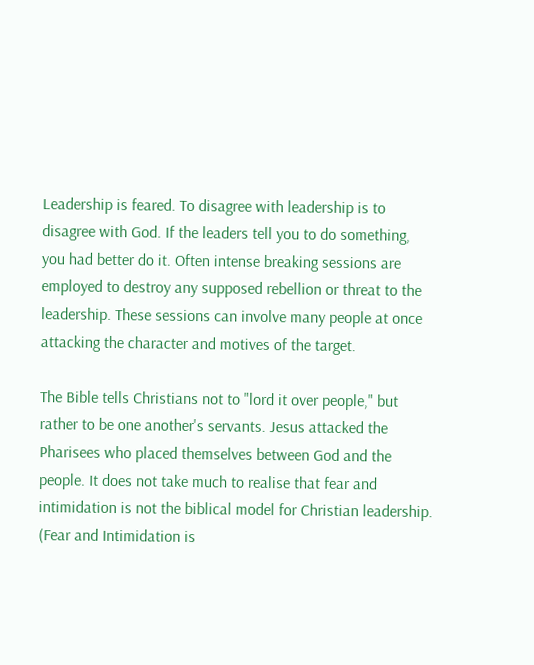Leadership is feared. To disagree with leadership is to disagree with God. If the leaders tell you to do something, you had better do it. Often intense breaking sessions are employed to destroy any supposed rebellion or threat to the leadership. These sessions can involve many people at once attacking the character and motives of the target.

The Bible tells Christians not to "lord it over people," but rather to be one another's servants. Jesus attacked the Pharisees who placed themselves between God and the people. It does not take much to realise that fear and intimidation is not the biblical model for Christian leadership. (Fear and Intimidation is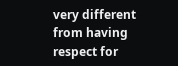very different from having respect for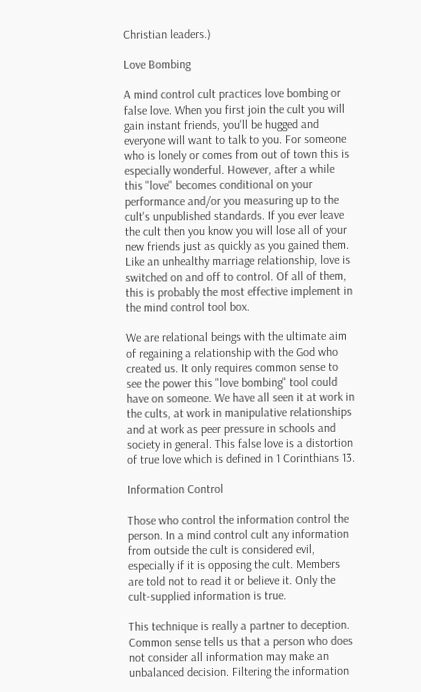Christian leaders.)

Love Bombing

A mind control cult practices love bombing or false love. When you first join the cult you will gain instant friends, you'll be hugged and everyone will want to talk to you. For someone who is lonely or comes from out of town this is especially wonderful. However, after a while this "love" becomes conditional on your performance and/or you measuring up to the cult's unpublished standards. If you ever leave the cult then you know you will lose all of your new friends just as quickly as you gained them. Like an unhealthy marriage relationship, love is switched on and off to control. Of all of them, this is probably the most effective implement in the mind control tool box.

We are relational beings with the ultimate aim of regaining a relationship with the God who created us. It only requires common sense to see the power this "love bombing" tool could have on someone. We have all seen it at work in the cults, at work in manipulative relationships and at work as peer pressure in schools and society in general. This false love is a distortion of true love which is defined in 1 Corinthians 13.

Information Control

Those who control the information control the person. In a mind control cult any information from outside the cult is considered evil, especially if it is opposing the cult. Members are told not to read it or believe it. Only the cult-supplied information is true.

This technique is really a partner to deception. Common sense tells us that a person who does not consider all information may make an unbalanced decision. Filtering the information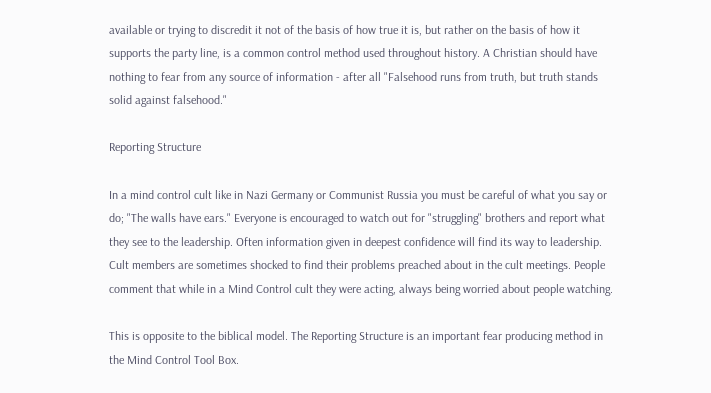available or trying to discredit it not of the basis of how true it is, but rather on the basis of how it supports the party line, is a common control method used throughout history. A Christian should have nothing to fear from any source of information - after all "Falsehood runs from truth, but truth stands solid against falsehood."

Reporting Structure

In a mind control cult like in Nazi Germany or Communist Russia you must be careful of what you say or do; "The walls have ears." Everyone is encouraged to watch out for "struggling" brothers and report what they see to the leadership. Often information given in deepest confidence will find its way to leadership. Cult members are sometimes shocked to find their problems preached about in the cult meetings. People comment that while in a Mind Control cult they were acting, always being worried about people watching.

This is opposite to the biblical model. The Reporting Structure is an important fear producing method in the Mind Control Tool Box.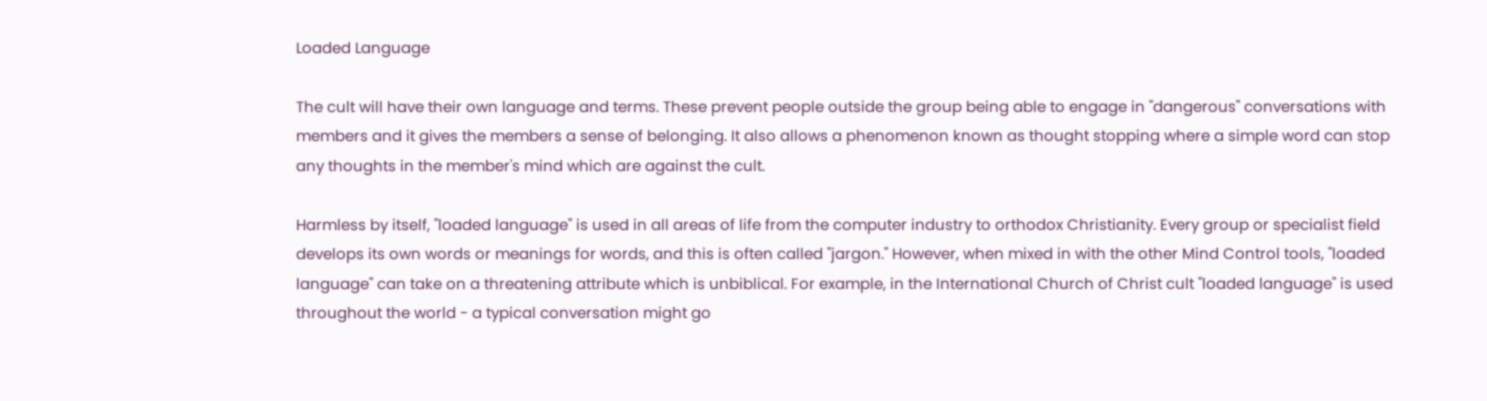Loaded Language

The cult will have their own language and terms. These prevent people outside the group being able to engage in "dangerous" conversations with members and it gives the members a sense of belonging. It also allows a phenomenon known as thought stopping where a simple word can stop any thoughts in the member's mind which are against the cult.

Harmless by itself, "loaded language" is used in all areas of life from the computer industry to orthodox Christianity. Every group or specialist field develops its own words or meanings for words, and this is often called "jargon." However, when mixed in with the other Mind Control tools, "loaded language" can take on a threatening attribute which is unbiblical. For example, in the International Church of Christ cult "loaded language" is used throughout the world - a typical conversation might go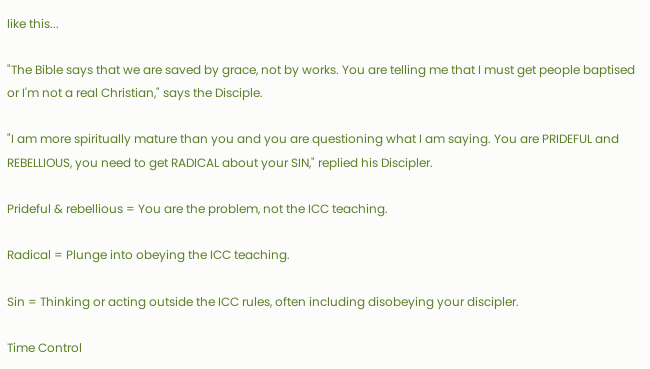like this...

"The Bible says that we are saved by grace, not by works. You are telling me that I must get people baptised or I'm not a real Christian," says the Disciple.

"I am more spiritually mature than you and you are questioning what I am saying. You are PRIDEFUL and REBELLIOUS, you need to get RADICAL about your SIN," replied his Discipler.

Prideful & rebellious = You are the problem, not the ICC teaching.

Radical = Plunge into obeying the ICC teaching.

Sin = Thinking or acting outside the ICC rules, often including disobeying your discipler.

Time Control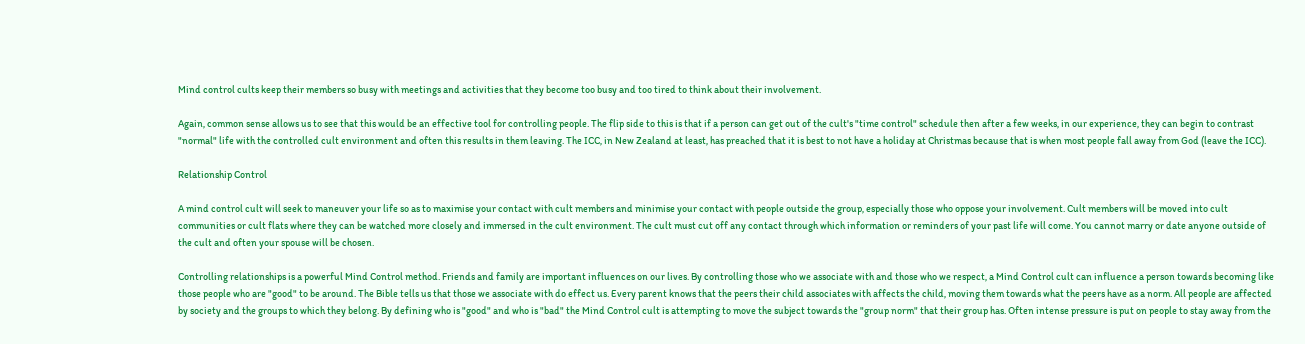Mind control cults keep their members so busy with meetings and activities that they become too busy and too tired to think about their involvement.

Again, common sense allows us to see that this would be an effective tool for controlling people. The flip side to this is that if a person can get out of the cult's "time control" schedule then after a few weeks, in our experience, they can begin to contrast "normal" life with the controlled cult environment and often this results in them leaving. The ICC, in New Zealand at least, has preached that it is best to not have a holiday at Christmas because that is when most people fall away from God (leave the ICC).

Relationship Control

A mind control cult will seek to maneuver your life so as to maximise your contact with cult members and minimise your contact with people outside the group, especially those who oppose your involvement. Cult members will be moved into cult communities or cult flats where they can be watched more closely and immersed in the cult environment. The cult must cut off any contact through which information or reminders of your past life will come. You cannot marry or date anyone outside of the cult and often your spouse will be chosen.

Controlling relationships is a powerful Mind Control method. Friends and family are important influences on our lives. By controlling those who we associate with and those who we respect, a Mind Control cult can influence a person towards becoming like those people who are "good" to be around. The Bible tells us that those we associate with do effect us. Every parent knows that the peers their child associates with affects the child, moving them towards what the peers have as a norm. All people are affected by society and the groups to which they belong. By defining who is "good" and who is "bad" the Mind Control cult is attempting to move the subject towards the "group norm" that their group has. Often intense pressure is put on people to stay away from the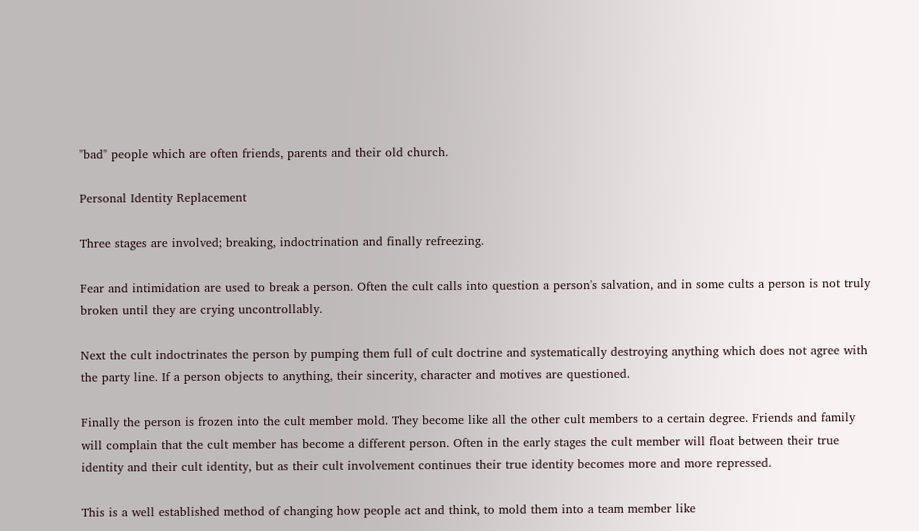"bad" people which are often friends, parents and their old church.

Personal Identity Replacement

Three stages are involved; breaking, indoctrination and finally refreezing.

Fear and intimidation are used to break a person. Often the cult calls into question a person's salvation, and in some cults a person is not truly broken until they are crying uncontrollably.

Next the cult indoctrinates the person by pumping them full of cult doctrine and systematically destroying anything which does not agree with the party line. If a person objects to anything, their sincerity, character and motives are questioned.

Finally the person is frozen into the cult member mold. They become like all the other cult members to a certain degree. Friends and family will complain that the cult member has become a different person. Often in the early stages the cult member will float between their true identity and their cult identity, but as their cult involvement continues their true identity becomes more and more repressed.

This is a well established method of changing how people act and think, to mold them into a team member like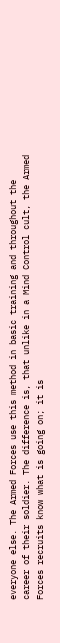everyone else. The Armed Forces use this method in basic training and throughout the career of their soldier. The difference is, that unlike in a Mind Control cult, the Armed Forces recruits know what is going on; it is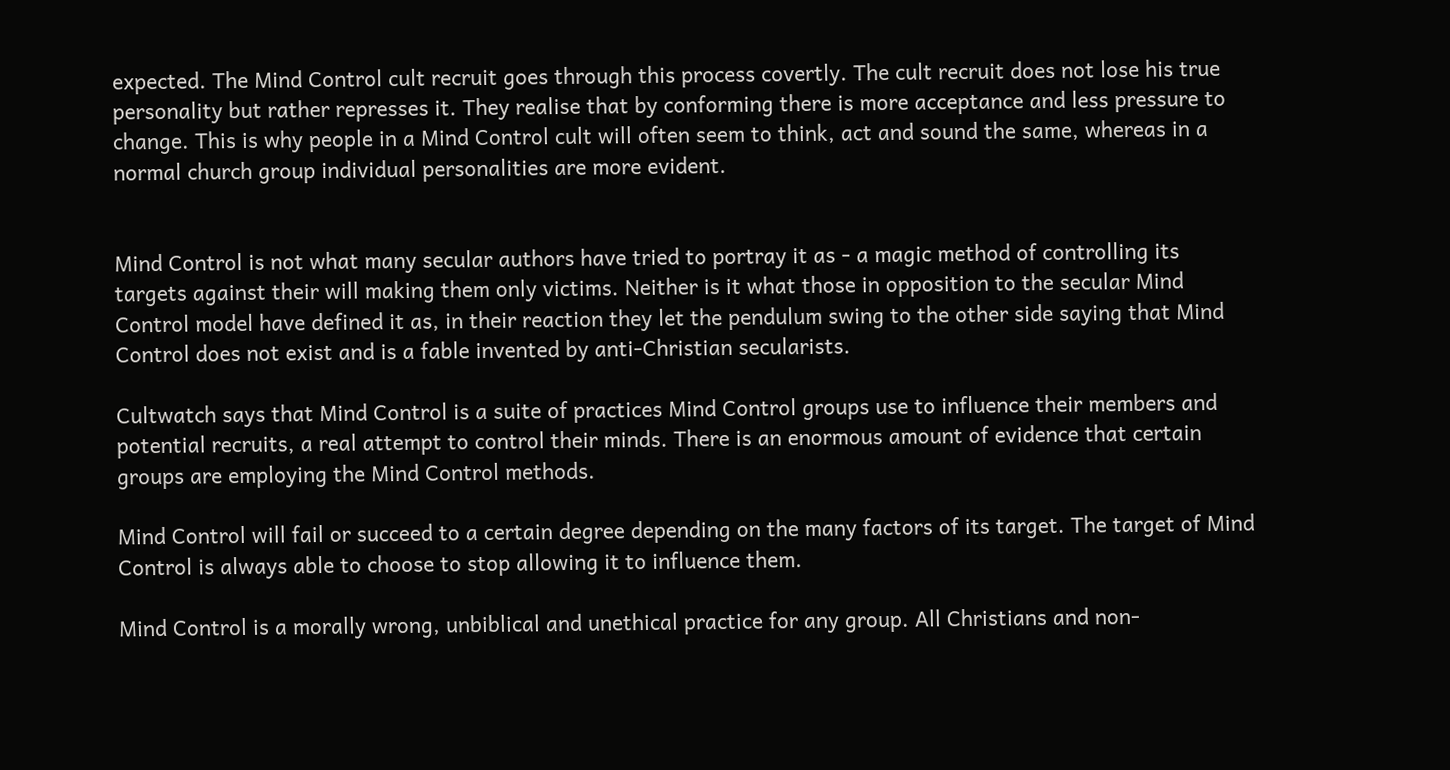expected. The Mind Control cult recruit goes through this process covertly. The cult recruit does not lose his true personality but rather represses it. They realise that by conforming there is more acceptance and less pressure to change. This is why people in a Mind Control cult will often seem to think, act and sound the same, whereas in a normal church group individual personalities are more evident.


Mind Control is not what many secular authors have tried to portray it as - a magic method of controlling its targets against their will making them only victims. Neither is it what those in opposition to the secular Mind Control model have defined it as, in their reaction they let the pendulum swing to the other side saying that Mind Control does not exist and is a fable invented by anti-Christian secularists.

Cultwatch says that Mind Control is a suite of practices Mind Control groups use to influence their members and potential recruits, a real attempt to control their minds. There is an enormous amount of evidence that certain groups are employing the Mind Control methods.

Mind Control will fail or succeed to a certain degree depending on the many factors of its target. The target of Mind Control is always able to choose to stop allowing it to influence them.

Mind Control is a morally wrong, unbiblical and unethical practice for any group. All Christians and non-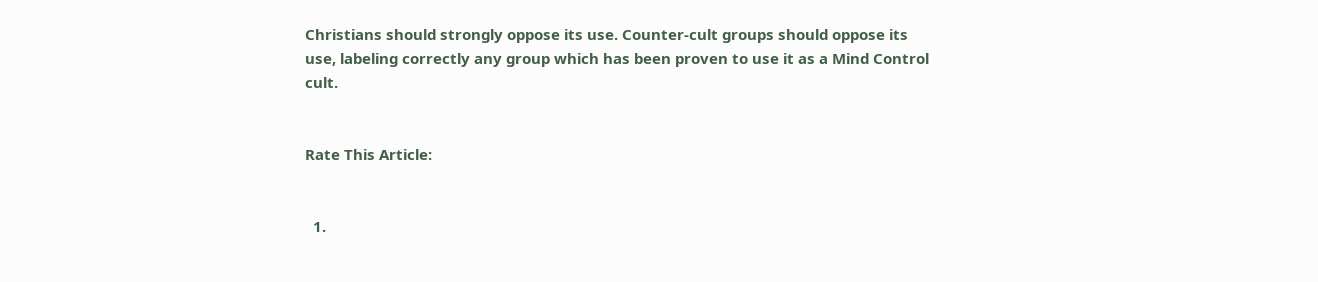Christians should strongly oppose its use. Counter-cult groups should oppose its use, labeling correctly any group which has been proven to use it as a Mind Control cult.


Rate This Article:


  1.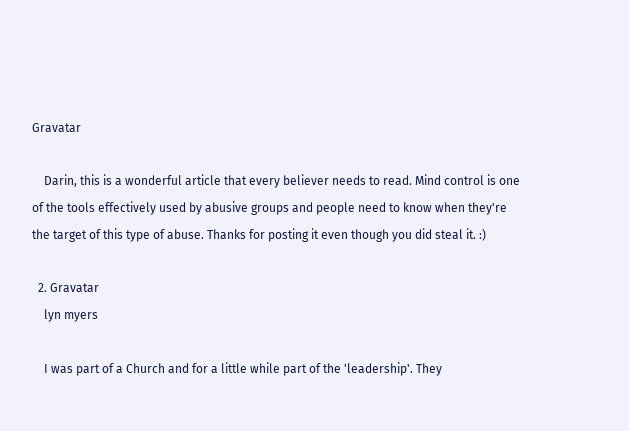Gravatar

    Darin, this is a wonderful article that every believer needs to read. Mind control is one of the tools effectively used by abusive groups and people need to know when they're the target of this type of abuse. Thanks for posting it even though you did steal it. :)

  2. Gravatar
    lyn myers

    I was part of a Church and for a little while part of the 'leadership'. They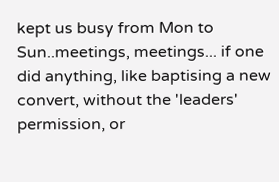kept us busy from Mon to Sun..meetings, meetings... if one did anything, like baptising a new convert, without the 'leaders' permission, or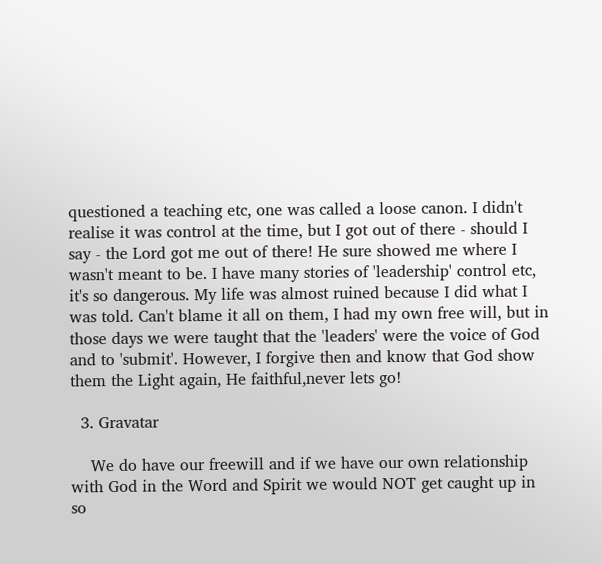questioned a teaching etc, one was called a loose canon. I didn't realise it was control at the time, but I got out of there - should I say - the Lord got me out of there! He sure showed me where I wasn't meant to be. I have many stories of 'leadership' control etc, it's so dangerous. My life was almost ruined because I did what I was told. Can't blame it all on them, I had my own free will, but in those days we were taught that the 'leaders' were the voice of God and to 'submit'. However, I forgive then and know that God show them the Light again, He faithful,never lets go!

  3. Gravatar

    We do have our freewill and if we have our own relationship with God in the Word and Spirit we would NOT get caught up in so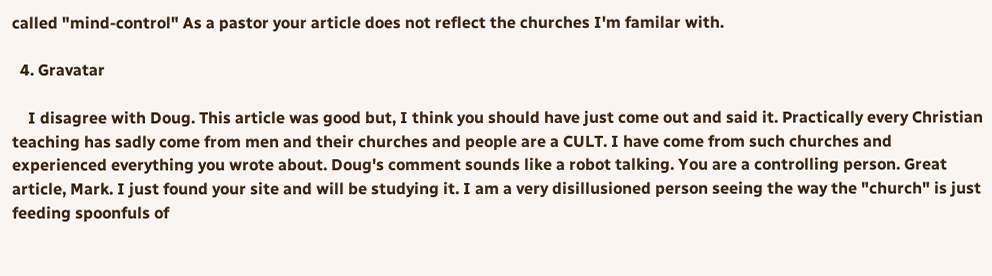called "mind-control" As a pastor your article does not reflect the churches I'm familar with.

  4. Gravatar

    I disagree with Doug. This article was good but, I think you should have just come out and said it. Practically every Christian teaching has sadly come from men and their churches and people are a CULT. I have come from such churches and experienced everything you wrote about. Doug's comment sounds like a robot talking. You are a controlling person. Great article, Mark. I just found your site and will be studying it. I am a very disillusioned person seeing the way the "church" is just feeding spoonfuls of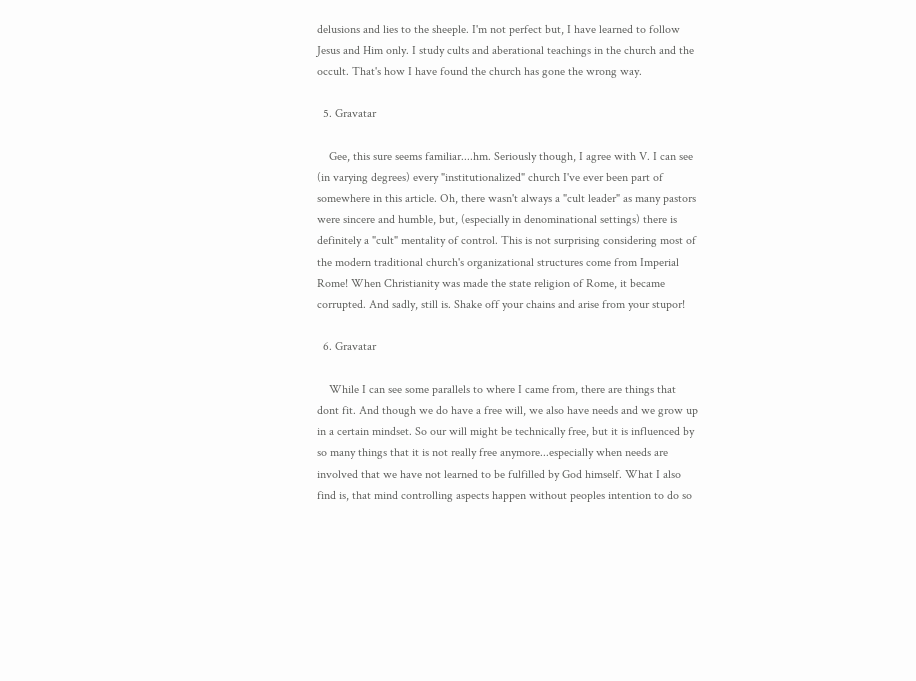delusions and lies to the sheeple. I'm not perfect but, I have learned to follow Jesus and Him only. I study cults and aberational teachings in the church and the occult. That's how I have found the church has gone the wrong way.

  5. Gravatar

    Gee, this sure seems familiar....hm. Seriously though, I agree with V. I can see (in varying degrees) every "institutionalized" church I've ever been part of somewhere in this article. Oh, there wasn't always a "cult leader" as many pastors were sincere and humble, but, (especially in denominational settings) there is definitely a "cult" mentality of control. This is not surprising considering most of the modern traditional church's organizational structures come from Imperial Rome! When Christianity was made the state religion of Rome, it became corrupted. And sadly, still is. Shake off your chains and arise from your stupor!

  6. Gravatar

    While I can see some parallels to where I came from, there are things that dont fit. And though we do have a free will, we also have needs and we grow up in a certain mindset. So our will might be technically free, but it is influenced by so many things that it is not really free anymore...especially when needs are involved that we have not learned to be fulfilled by God himself. What I also find is, that mind controlling aspects happen without peoples intention to do so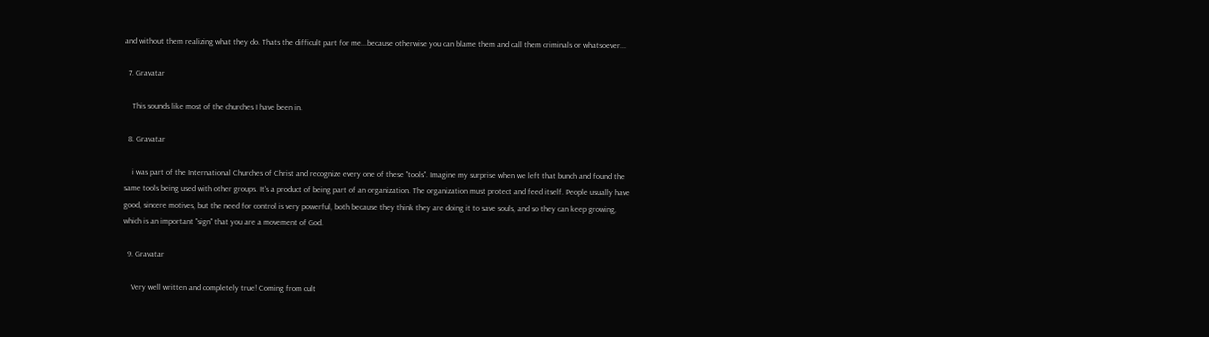and without them realizing what they do. Thats the difficult part for me...because otherwise you can blame them and call them criminals or whatsoever...

  7. Gravatar

    This sounds like most of the churches I have been in.

  8. Gravatar

    i was part of the International Churches of Christ and recognize every one of these "tools". Imagine my surprise when we left that bunch and found the same tools being used with other groups. It's a product of being part of an organization. The organization must protect and feed itself. People usually have good, sincere motives, but the need for control is very powerful, both because they think they are doing it to save souls, and so they can keep growing, which is an important "sign" that you are a movement of God.

  9. Gravatar

    Very well written and completely true! Coming from cult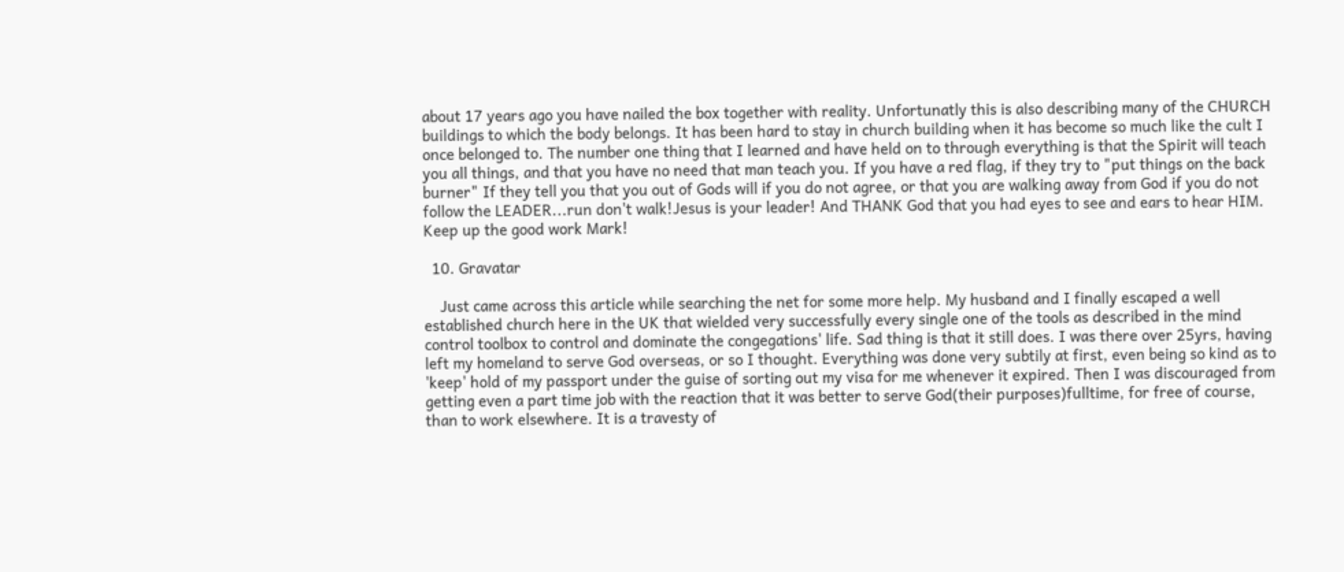about 17 years ago you have nailed the box together with reality. Unfortunatly this is also describing many of the CHURCH buildings to which the body belongs. It has been hard to stay in church building when it has become so much like the cult I once belonged to. The number one thing that I learned and have held on to through everything is that the Spirit will teach you all things, and that you have no need that man teach you. If you have a red flag, if they try to "put things on the back burner" If they tell you that you out of Gods will if you do not agree, or that you are walking away from God if you do not follow the LEADER...run don't walk!Jesus is your leader! And THANK God that you had eyes to see and ears to hear HIM. Keep up the good work Mark!

  10. Gravatar

    Just came across this article while searching the net for some more help. My husband and I finally escaped a well established church here in the UK that wielded very successfully every single one of the tools as described in the mind control toolbox to control and dominate the congegations' life. Sad thing is that it still does. I was there over 25yrs, having left my homeland to serve God overseas, or so I thought. Everything was done very subtily at first, even being so kind as to 'keep' hold of my passport under the guise of sorting out my visa for me whenever it expired. Then I was discouraged from getting even a part time job with the reaction that it was better to serve God(their purposes)fulltime, for free of course, than to work elsewhere. It is a travesty of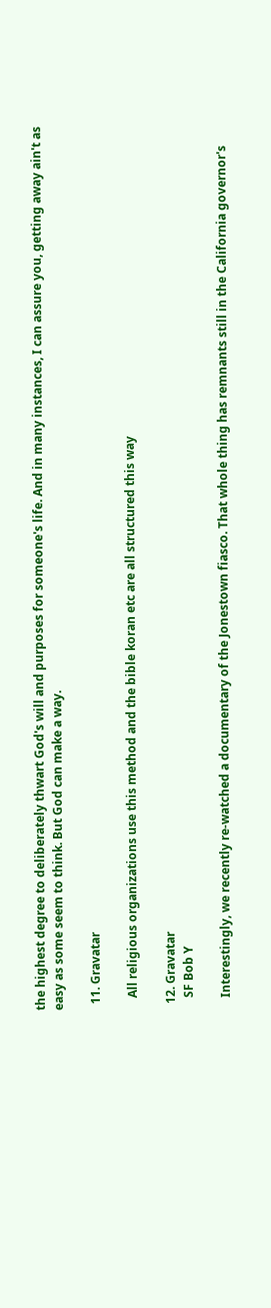the highest degree to deliberately thwart God's will and purposes for someone's life. And in many instances, I can assure you, getting away ain't as easy as some seem to think. But God can make a way.

  11. Gravatar

    All religious organizations use this method and the bible koran etc are all structured this way

  12. Gravatar
    SF Bob Y

    Interestingly, we recently re-watched a documentary of the Jonestown fiasco. That whole thing has remnants still in the California governor's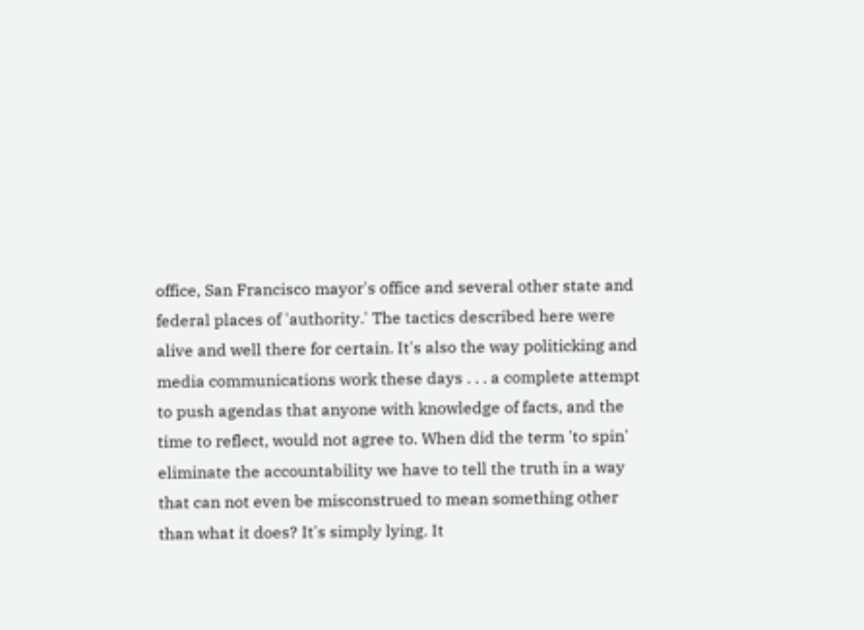office, San Francisco mayor's office and several other state and federal places of 'authority.' The tactics described here were alive and well there for certain. It's also the way politicking and media communications work these days . . . a complete attempt to push agendas that anyone with knowledge of facts, and the time to reflect, would not agree to. When did the term 'to spin' eliminate the accountability we have to tell the truth in a way that can not even be misconstrued to mean something other than what it does? It's simply lying. It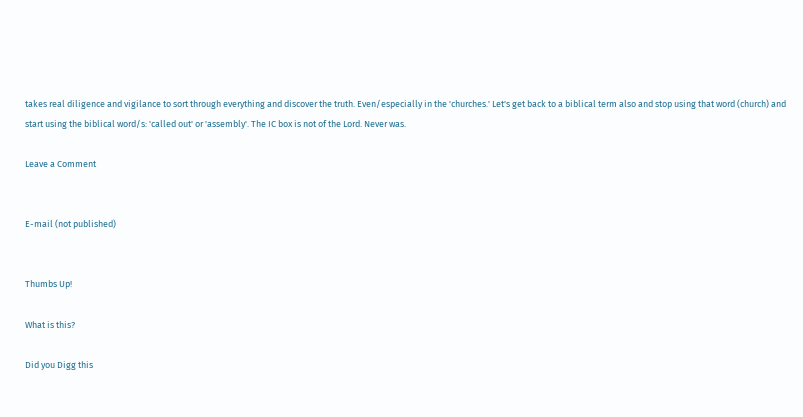takes real diligence and vigilance to sort through everything and discover the truth. Even/especially in the 'churches.' Let's get back to a biblical term also and stop using that word (church) and start using the biblical word/s: 'called out' or 'assembly'. The IC box is not of the Lord. Never was.

Leave a Comment


E-mail (not published)


Thumbs Up!

What is this?

Did you Digg this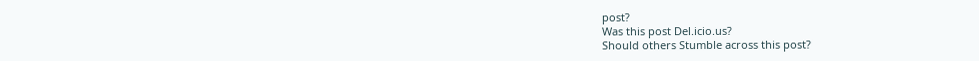post?
Was this post Del.icio.us?
Should others Stumble across this post?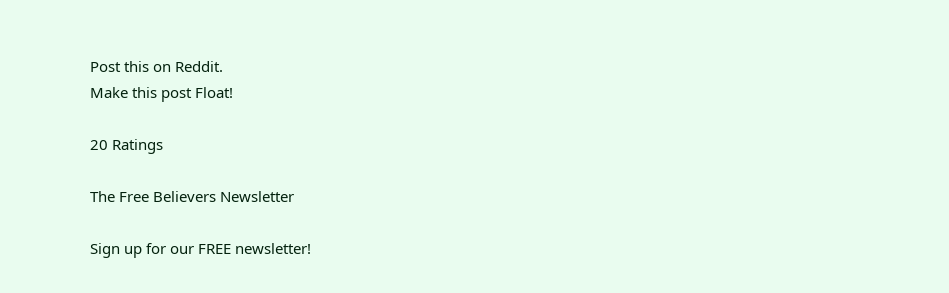Post this on Reddit.
Make this post Float!

20 Ratings

The Free Believers Newsletter

Sign up for our FREE newsletter!